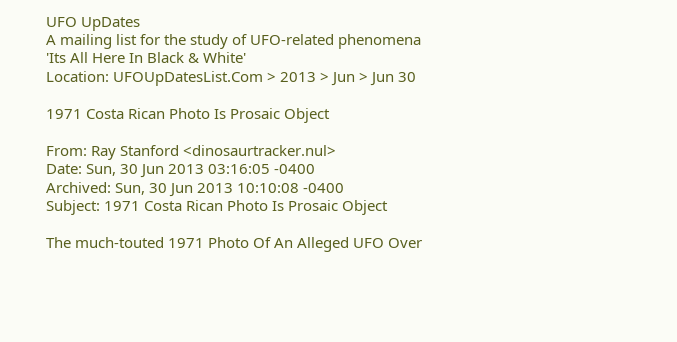UFO UpDates
A mailing list for the study of UFO-related phenomena
'Its All Here In Black & White'
Location: UFOUpDatesList.Com > 2013 > Jun > Jun 30

1971 Costa Rican Photo Is Prosaic Object

From: Ray Stanford <dinosaurtracker.nul>
Date: Sun, 30 Jun 2013 03:16:05 -0400
Archived: Sun, 30 Jun 2013 10:10:08 -0400
Subject: 1971 Costa Rican Photo Is Prosaic Object

The much-touted 1971 Photo Of An Alleged UFO Over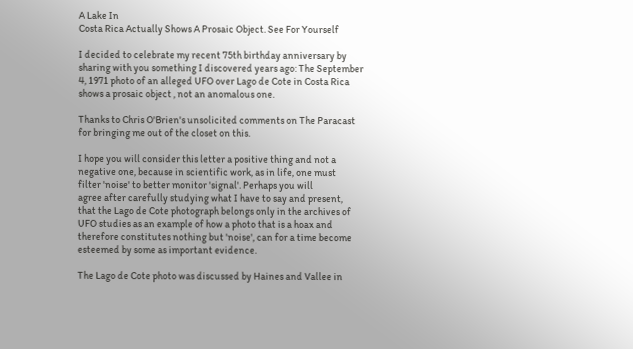A Lake In
Costa Rica Actually Shows A Prosaic Object. See For Yourself

I decided to celebrate my recent 75th birthday anniversary by
sharing with you something I discovered years ago: The September
4, 1971 photo of an alleged UFO over Lago de Cote in Costa Rica
shows a prosaic object , not an anomalous one.

Thanks to Chris O'Brien's unsolicited comments on The Paracast
for bringing me out of the closet on this.

I hope you will consider this letter a positive thing and not a
negative one, because in scientific work, as in life, one must
filter 'noise' to better monitor 'signal'. Perhaps you will
agree after carefully studying what I have to say and present,
that the Lago de Cote photograph belongs only in the archives of
UFO studies as an example of how a photo that is a hoax and
therefore constitutes nothing but 'noise', can for a time become
esteemed by some as important evidence.

The Lago de Cote photo was discussed by Haines and Vallee in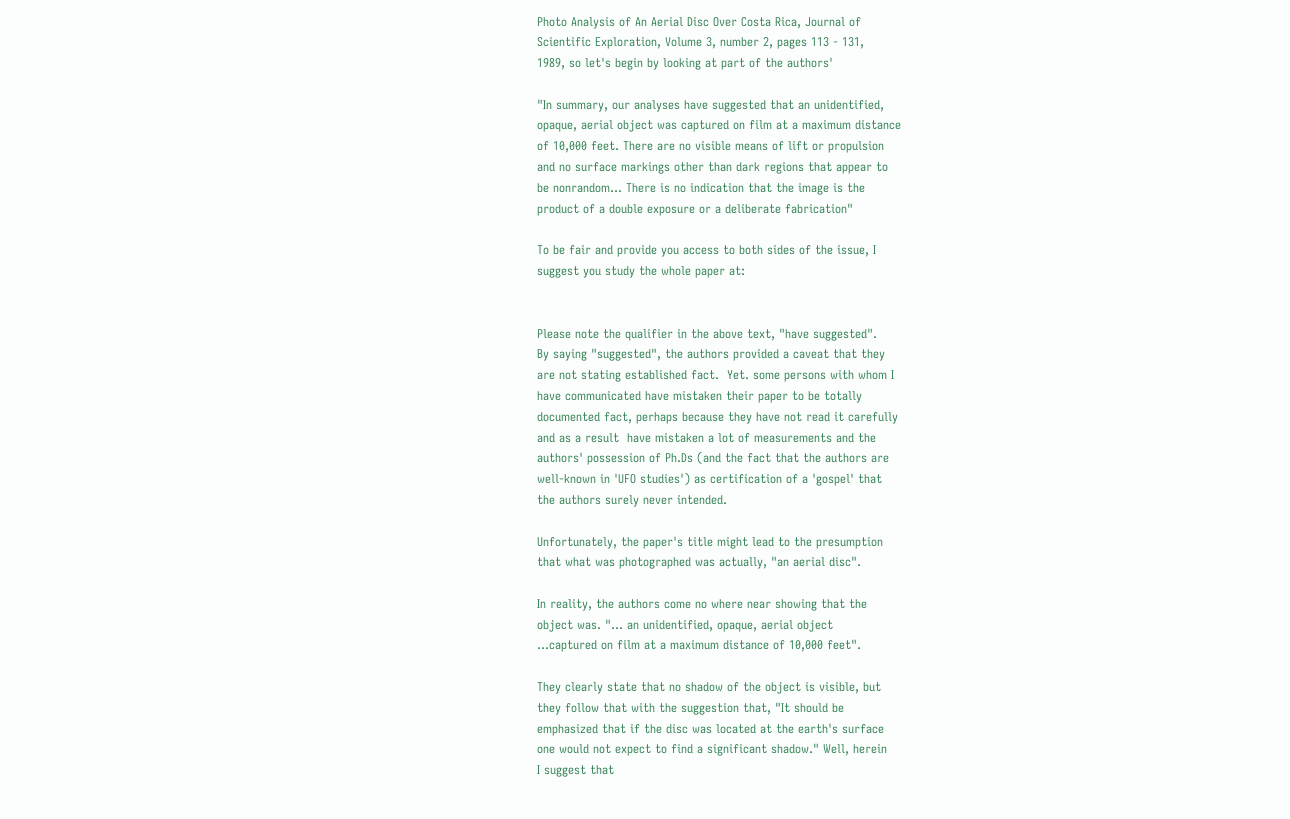Photo Analysis of An Aerial Disc Over Costa Rica, Journal of
Scientific Exploration, Volume 3, number 2, pages 113 - 131,
1989, so let's begin by looking at part of the authors'

"In summary, our analyses have suggested that an unidentified,
opaque, aerial object was captured on film at a maximum distance
of 10,000 feet. There are no visible means of lift or propulsion
and no surface markings other than dark regions that appear to
be nonrandom... There is no indication that the image is the
product of a double exposure or a deliberate fabrication"

To be fair and provide you access to both sides of the issue, I
suggest you study the whole paper at:


Please note the qualifier in the above text, "have suggested".
By saying "suggested", the authors provided a caveat that they
are not stating established fact.  Yet. some persons with whom I
have communicated have mistaken their paper to be totally
documented fact, perhaps because they have not read it carefully
and as a result  have mistaken a lot of measurements and the
authors' possession of Ph.Ds (and the fact that the authors are
well-known in 'UFO studies') as certification of a 'gospel' that
the authors surely never intended.

Unfortunately, the paper's title might lead to the presumption
that what was photographed was actually, "an aerial disc".

In reality, the authors come no where near showing that the
object was. "... an unidentified, opaque, aerial object
...captured on film at a maximum distance of 10,000 feet".

They clearly state that no shadow of the object is visible, but
they follow that with the suggestion that, "It should be
emphasized that if the disc was located at the earth's surface
one would not expect to find a significant shadow." Well, herein
I suggest that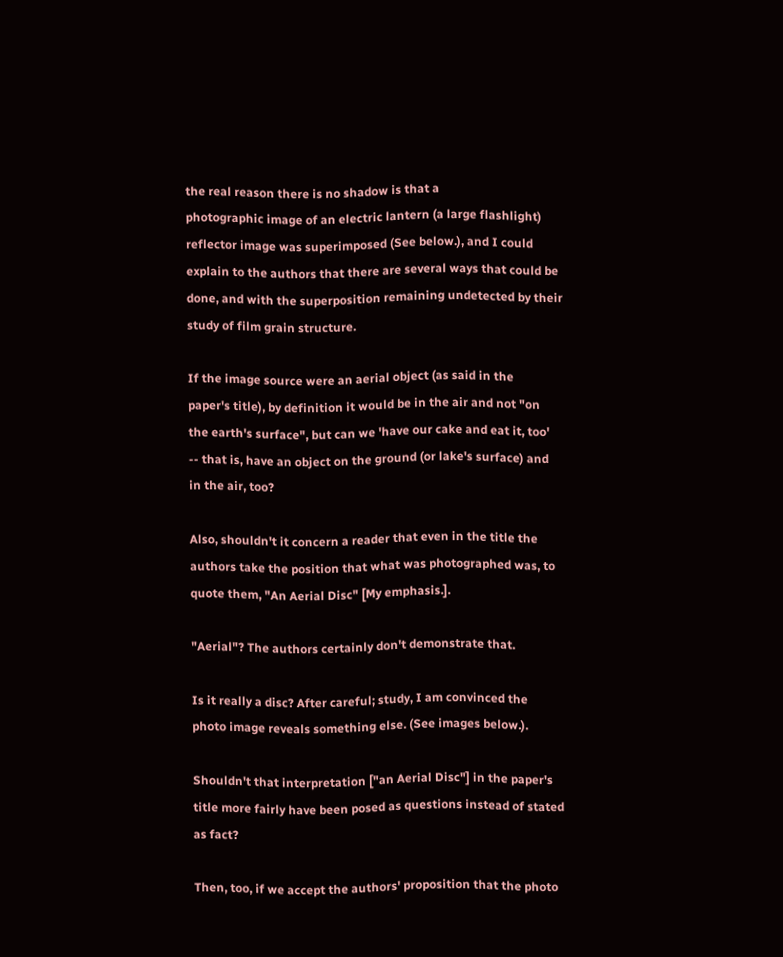the real reason there is no shadow is that a
photographic image of an electric lantern (a large flashlight)
reflector image was superimposed (See below.), and I could
explain to the authors that there are several ways that could be
done, and with the superposition remaining undetected by their
study of film grain structure.

If the image source were an aerial object (as said in the
paper's title), by definition it would be in the air and not "on
the earth's surface", but can we 'have our cake and eat it, too'
-- that is, have an object on the ground (or lake's surface) and
in the air, too?

Also, shouldn't it concern a reader that even in the title the
authors take the position that what was photographed was, to
quote them, "An Aerial Disc" [My emphasis.].

"Aerial"? The authors certainly don't demonstrate that.

Is it really a disc? After careful; study, I am convinced the
photo image reveals something else. (See images below.).

Shouldn't that interpretation ["an Aerial Disc"] in the paper's
title more fairly have been posed as questions instead of stated
as fact?

Then, too, if we accept the authors' proposition that the photo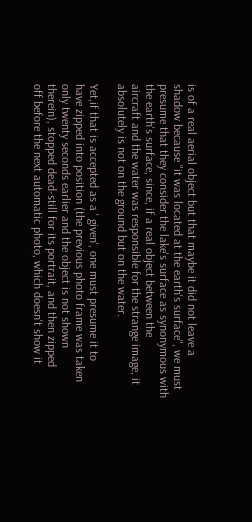is of a real aerial object but that maybe it did not leave a
shadow because "it was located at the earth's surface", we must
presume that they consider the lake's surface as synonymous with
the earth's surface, since, if a real object between the
aircraft and the water was responsible for the strange image, it
absolutely is not on the ground but on the water.

Yet,if that is accepted as a ' given', one must presume it to
have zipped into position (the previous photo frame was taken
only twenty seconds earlier and the object is not shown
therein), stopped dead-still for its portrait, and then zipped
off before the next automatic photo, which doesn't show it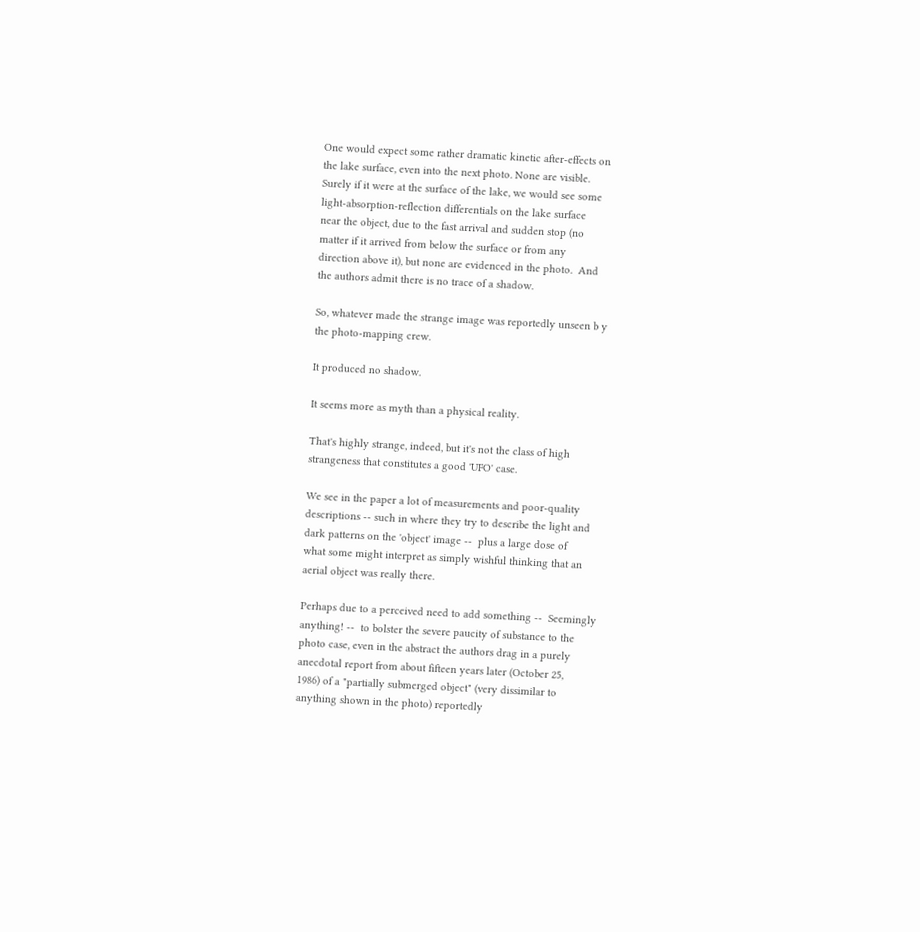One would expect some rather dramatic kinetic after-effects on
the lake surface, even into the next photo. None are visible.
Surely if it were at the surface of the lake, we would see some
light-absorption-reflection differentials on the lake surface
near the object, due to the fast arrival and sudden stop (no
matter if it arrived from below the surface or from any
direction above it), but none are evidenced in the photo.  And
the authors admit there is no trace of a shadow.

So, whatever made the strange image was reportedly unseen b y
the photo-mapping crew.

It produced no shadow.

It seems more as myth than a physical reality.

That's highly strange, indeed, but it's not the class of high
strangeness that constitutes a good 'UFO' case.

We see in the paper a lot of measurements and poor-quality
descriptions -- such in where they try to describe the light and
dark patterns on the 'object' image --  plus a large dose of
what some might interpret as simply wishful thinking that an
aerial object was really there.

Perhaps due to a perceived need to add something --  Seemingly
anything! --  to bolster the severe paucity of substance to the
photo case, even in the abstract the authors drag in a purely
anecdotal report from about fifteen years later (October 25,
1986) of a "partially submerged object" (very dissimilar to
anything shown in the photo) reportedly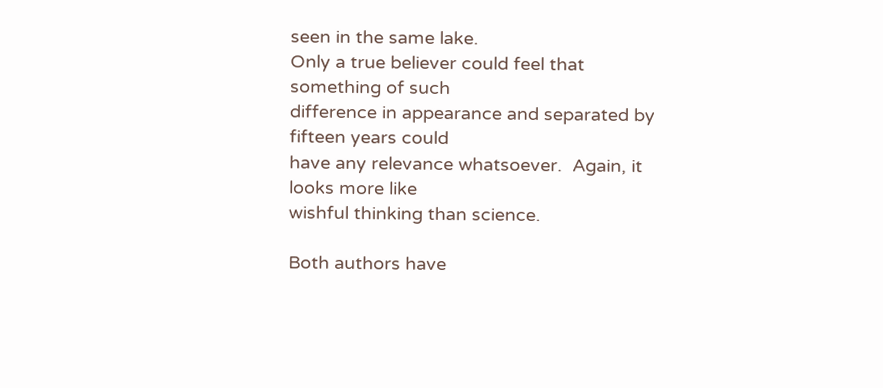seen in the same lake.
Only a true believer could feel that something of such
difference in appearance and separated by fifteen years could
have any relevance whatsoever.  Again, it looks more like
wishful thinking than science.

Both authors have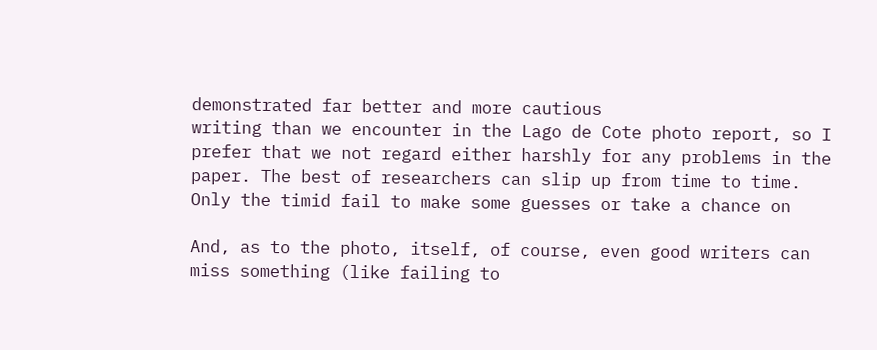demonstrated far better and more cautious
writing than we encounter in the Lago de Cote photo report, so I
prefer that we not regard either harshly for any problems in the
paper. The best of researchers can slip up from time to time.
Only the timid fail to make some guesses or take a chance on

And, as to the photo, itself, of course, even good writers can
miss something (like failing to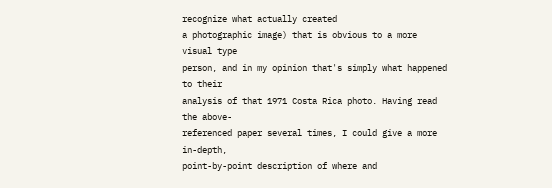recognize what actually created
a photographic image) that is obvious to a more visual type
person, and in my opinion that's simply what happened to their
analysis of that 1971 Costa Rica photo. Having read the above-
referenced paper several times, I could give a more in-depth,
point-by-point description of where and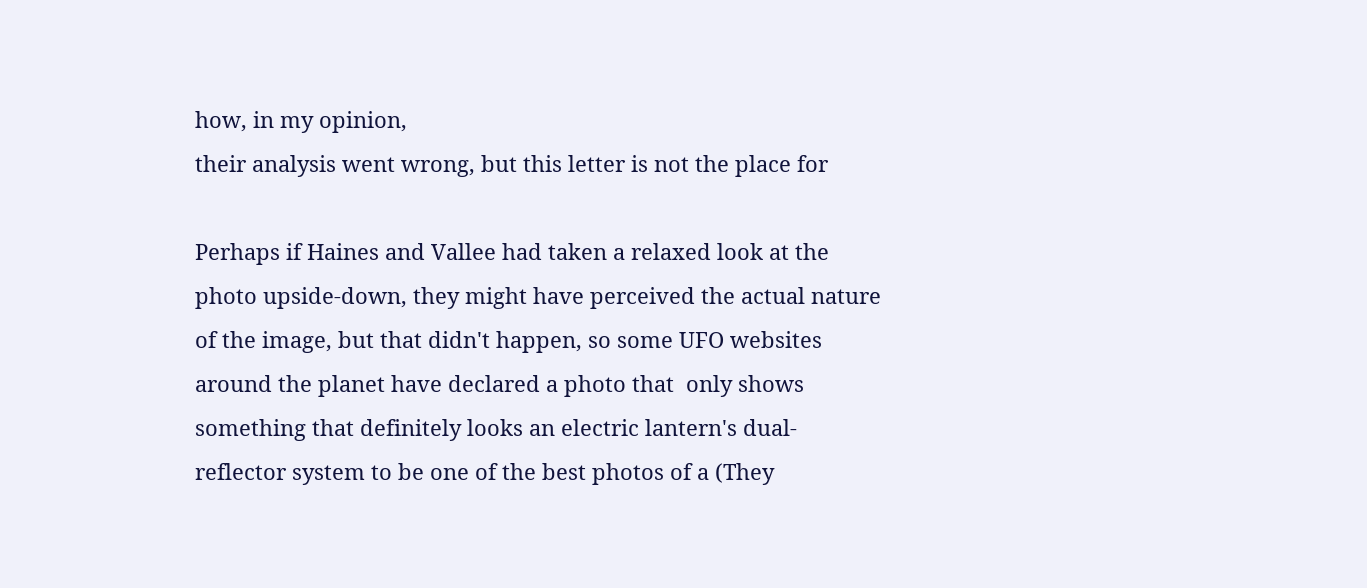how, in my opinion,
their analysis went wrong, but this letter is not the place for

Perhaps if Haines and Vallee had taken a relaxed look at the
photo upside-down, they might have perceived the actual nature
of the image, but that didn't happen, so some UFO websites
around the planet have declared a photo that  only shows
something that definitely looks an electric lantern's dual-
reflector system to be one of the best photos of a (They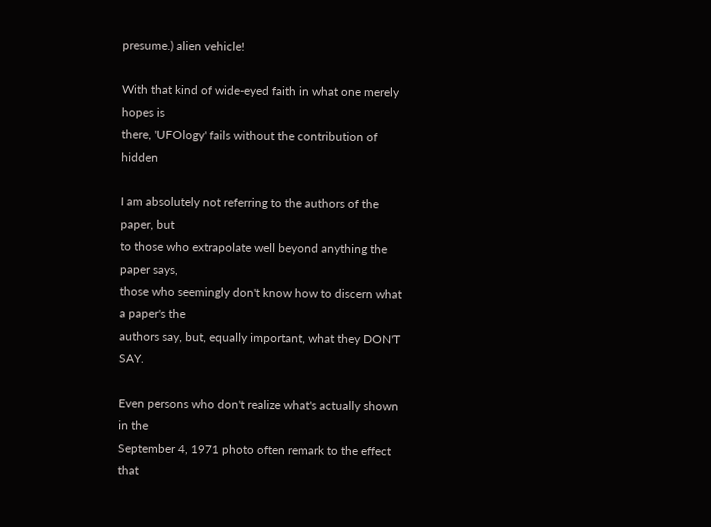presume.) alien vehicle!

With that kind of wide-eyed faith in what one merely hopes is
there, 'UFOlogy' fails without the contribution of hidden

I am absolutely not referring to the authors of the paper, but
to those who extrapolate well beyond anything the paper says,
those who seemingly don't know how to discern what a paper's the
authors say, but, equally important, what they DON'T SAY.

Even persons who don't realize what's actually shown in the
September 4, 1971 photo often remark to the effect that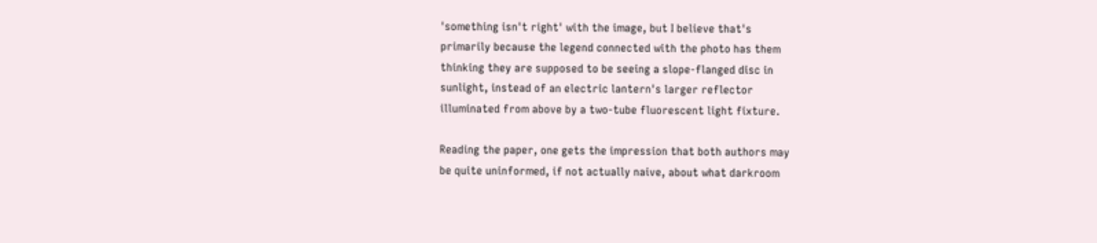'something isn't right' with the image, but I believe that's
primarily because the legend connected with the photo has them
thinking they are supposed to be seeing a slope-flanged disc in
sunlight, instead of an electric lantern's larger reflector
illuminated from above by a two-tube fluorescent light fixture.

Reading the paper, one gets the impression that both authors may
be quite uninformed, if not actually naive, about what darkroom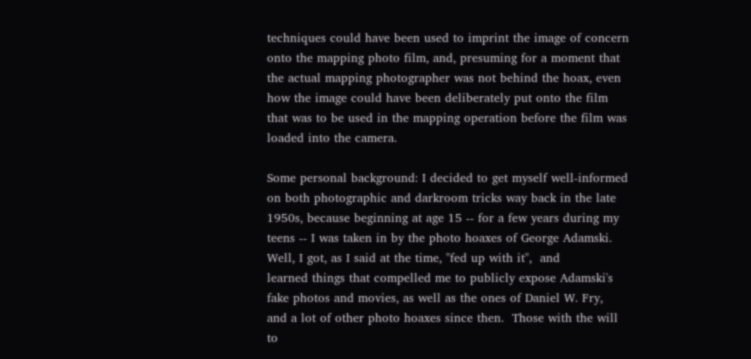techniques could have been used to imprint the image of concern
onto the mapping photo film, and, presuming for a moment that
the actual mapping photographer was not behind the hoax, even
how the image could have been deliberately put onto the film
that was to be used in the mapping operation before the film was
loaded into the camera.

Some personal background: I decided to get myself well-informed
on both photographic and darkroom tricks way back in the late
1950s, because beginning at age 15 -- for a few years during my
teens -- I was taken in by the photo hoaxes of George Adamski.
Well, I got, as I said at the time, "fed up with it",  and
learned things that compelled me to publicly expose Adamski's
fake photos and movies, as well as the ones of Daniel W. Fry,
and a lot of other photo hoaxes since then.  Those with the will
to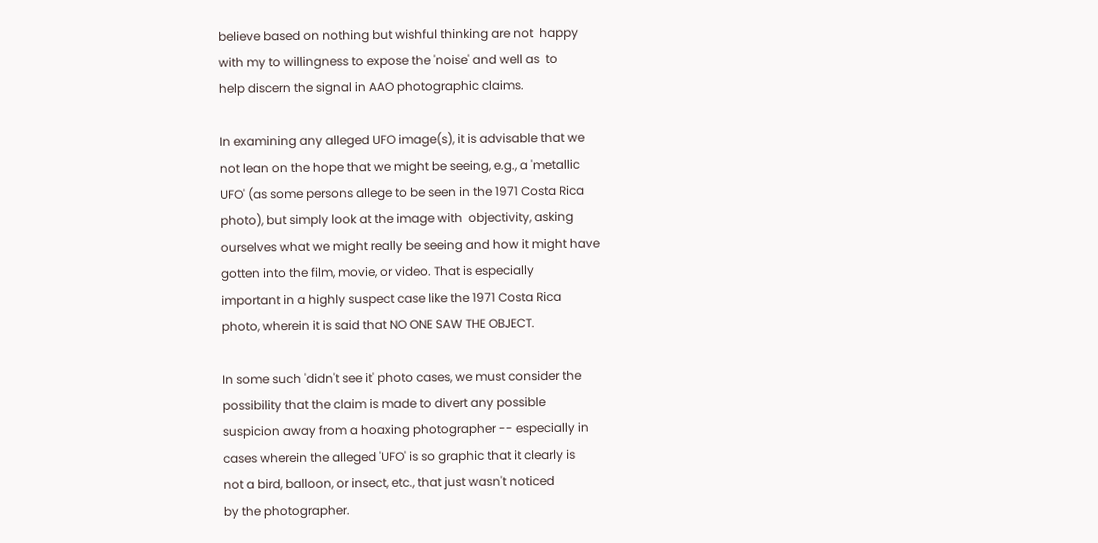believe based on nothing but wishful thinking are not  happy
with my to willingness to expose the 'noise' and well as  to
help discern the signal in AAO photographic claims.

In examining any alleged UFO image(s), it is advisable that we
not lean on the hope that we might be seeing, e.g., a 'metallic
UFO' (as some persons allege to be seen in the 1971 Costa Rica
photo), but simply look at the image with  objectivity, asking
ourselves what we might really be seeing and how it might have
gotten into the film, movie, or video. That is especially
important in a highly suspect case like the 1971 Costa Rica
photo, wherein it is said that NO ONE SAW THE OBJECT.

In some such 'didn't see it' photo cases, we must consider the
possibility that the claim is made to divert any possible
suspicion away from a hoaxing photographer -- especially in
cases wherein the alleged 'UFO' is so graphic that it clearly is
not a bird, balloon, or insect, etc., that just wasn't noticed
by the photographer.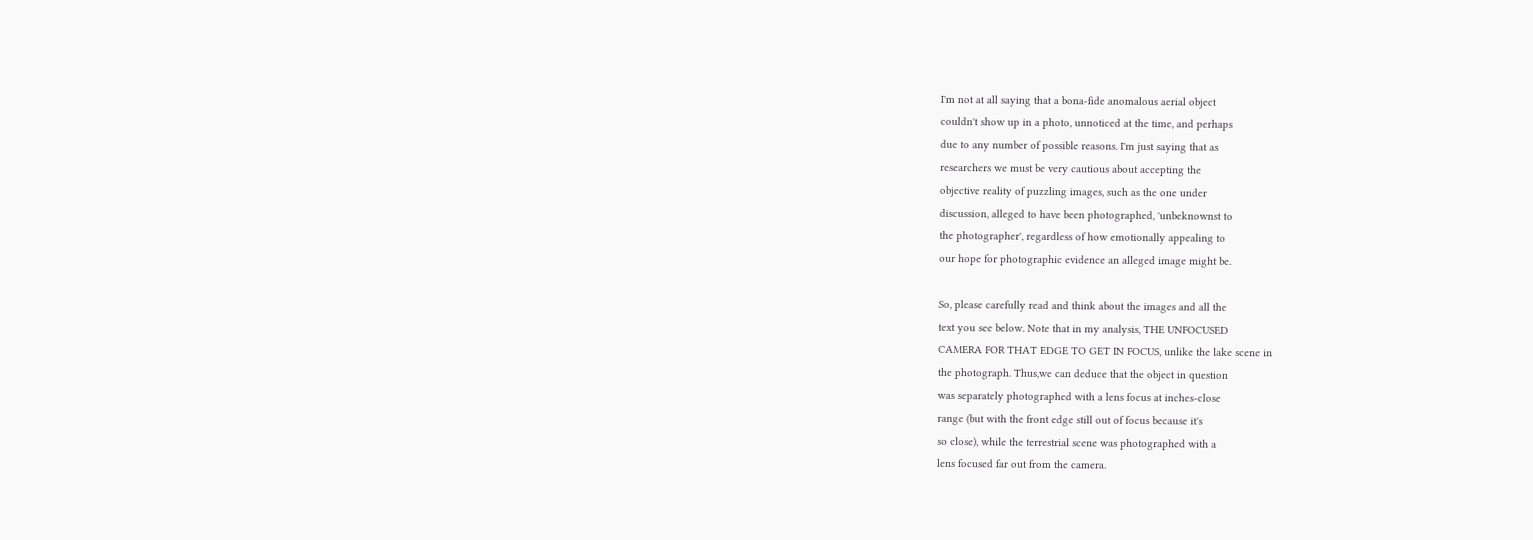I'm not at all saying that a bona-fide anomalous aerial object
couldn't show up in a photo, unnoticed at the time, and perhaps
due to any number of possible reasons. I'm just saying that as
researchers we must be very cautious about accepting the
objective reality of puzzling images, such as the one under
discussion, alleged to have been photographed, 'unbeknownst to
the photographer', regardless of how emotionally appealing to
our hope for photographic evidence an alleged image might be.

So, please carefully read and think about the images and all the
text you see below. Note that in my analysis, THE UNFOCUSED
CAMERA FOR THAT EDGE TO GET IN FOCUS, unlike the lake scene in
the photograph. Thus,we can deduce that the object in question
was separately photographed with a lens focus at inches-close
range (but with the front edge still out of focus because it's
so close), while the terrestrial scene was photographed with a
lens focused far out from the camera.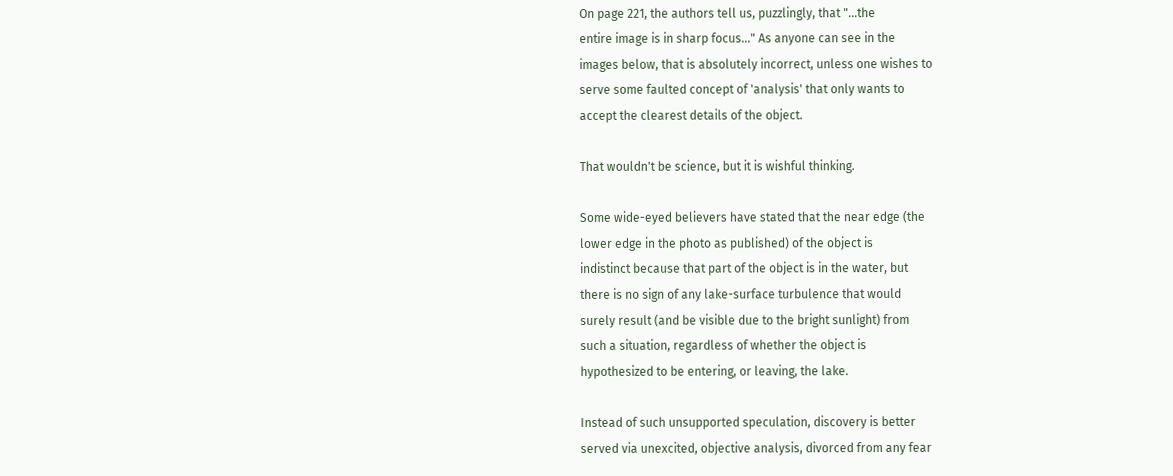On page 221, the authors tell us, puzzlingly, that "...the
entire image is in sharp focus..." As anyone can see in the
images below, that is absolutely incorrect, unless one wishes to
serve some faulted concept of 'analysis' that only wants to
accept the clearest details of the object.

That wouldn't be science, but it is wishful thinking.

Some wide-eyed believers have stated that the near edge (the
lower edge in the photo as published) of the object is
indistinct because that part of the object is in the water, but
there is no sign of any lake-surface turbulence that would
surely result (and be visible due to the bright sunlight) from
such a situation, regardless of whether the object is
hypothesized to be entering, or leaving, the lake.

Instead of such unsupported speculation, discovery is better
served via unexcited, objective analysis, divorced from any fear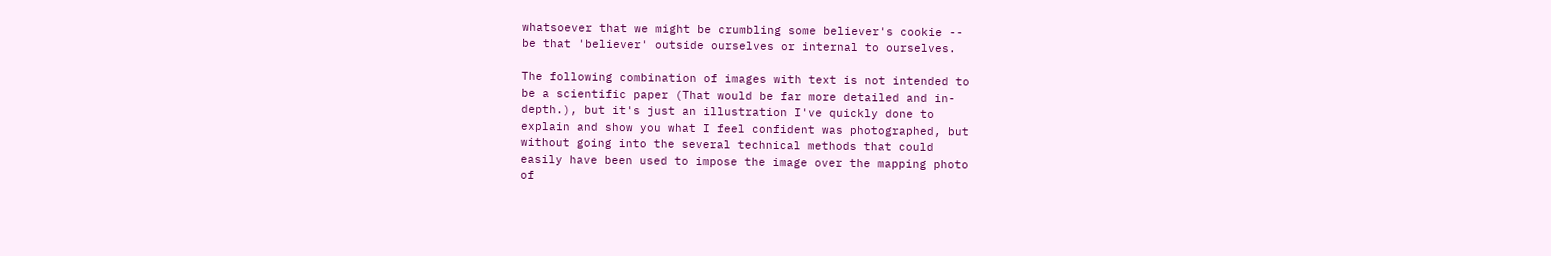whatsoever that we might be crumbling some believer's cookie --
be that 'believer' outside ourselves or internal to ourselves.

The following combination of images with text is not intended to
be a scientific paper (That would be far more detailed and in-
depth.), but it's just an illustration I've quickly done to
explain and show you what I feel confident was photographed, but
without going into the several technical methods that could
easily have been used to impose the image over the mapping photo
of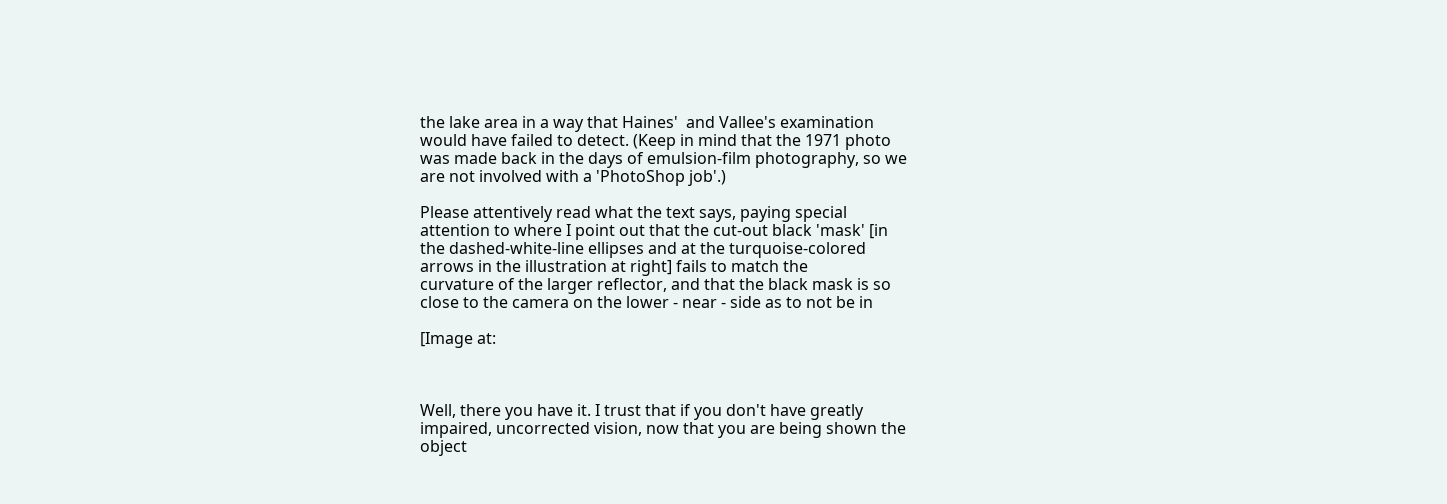the lake area in a way that Haines'  and Vallee's examination
would have failed to detect. (Keep in mind that the 1971 photo
was made back in the days of emulsion-film photography, so we
are not involved with a 'PhotoShop job'.)

Please attentively read what the text says, paying special
attention to where I point out that the cut-out black 'mask' [in
the dashed-white-line ellipses and at the turquoise-colored
arrows in the illustration at right] fails to match the
curvature of the larger reflector, and that the black mask is so
close to the camera on the lower - near - side as to not be in

[Image at:



Well, there you have it. I trust that if you don't have greatly
impaired, uncorrected vision, now that you are being shown the
object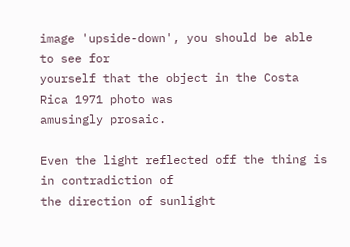image 'upside-down', you should be able to see for
yourself that the object in the Costa Rica 1971 photo was
amusingly prosaic.

Even the light reflected off the thing is in contradiction of
the direction of sunlight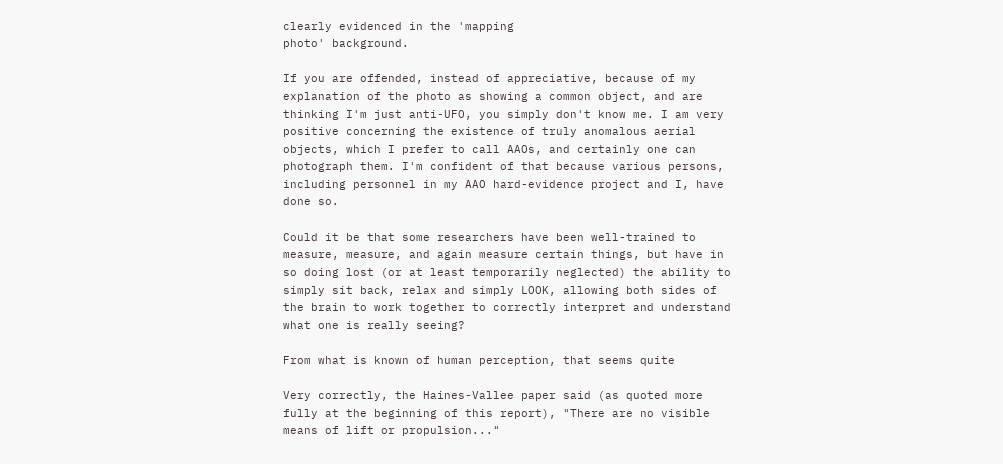clearly evidenced in the 'mapping
photo' background.

If you are offended, instead of appreciative, because of my
explanation of the photo as showing a common object, and are
thinking I'm just anti-UFO, you simply don't know me. I am very
positive concerning the existence of truly anomalous aerial
objects, which I prefer to call AAOs, and certainly one can
photograph them. I'm confident of that because various persons,
including personnel in my AAO hard-evidence project and I, have
done so.

Could it be that some researchers have been well-trained to
measure, measure, and again measure certain things, but have in
so doing lost (or at least temporarily neglected) the ability to
simply sit back, relax and simply LOOK, allowing both sides of
the brain to work together to correctly interpret and understand
what one is really seeing?

From what is known of human perception, that seems quite

Very correctly, the Haines-Vallee paper said (as quoted more
fully at the beginning of this report), "There are no visible
means of lift or propulsion..."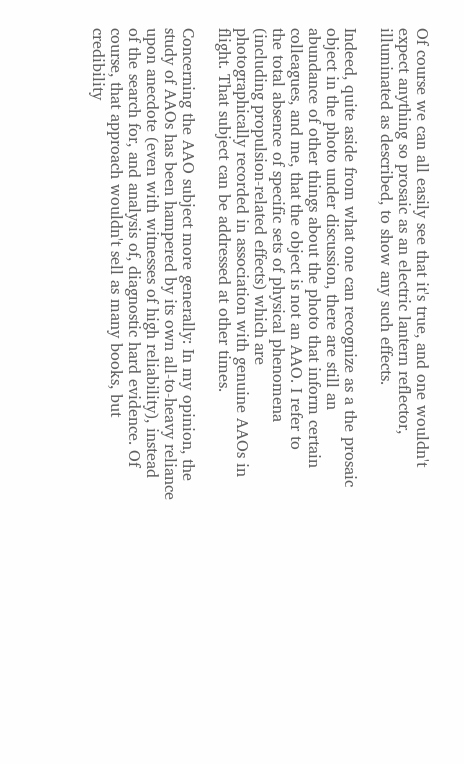Of course we can all easily see that it's true, and one wouldn't
expect anything so prosaic as an electric lantern reflector,
illuminated as described, to show any such effects.

Indeed, quite aside from what one can recognize as a the prosaic
object in the photo under discussion, there are still an
abundance of other things about the photo that inform certain
colleagues, and me, that the object is not an AAO. I refer to
the total absence of specific sets of physical phenomena
(including propulsion-related effects) which are
photographically recorded in association with genuine AAOs in
flight. That subject can be addressed at other times.

Concerning the AAO subject more generally: In my opinion, the
study of AAOs has been hampered by its own all-to-heavy reliance
upon anecdote (even with witnesses of high reliability), instead
of the search for, and analysis of, diagnostic hard evidence. Of
course, that approach wouldn't sell as many books, but
credibility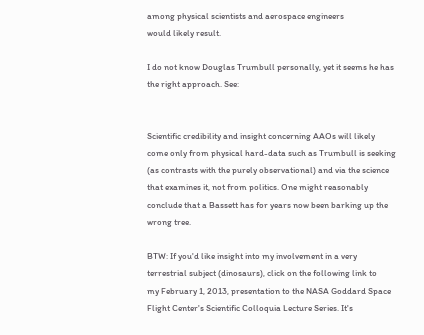among physical scientists and aerospace engineers
would likely result.

I do not know Douglas Trumbull personally, yet it seems he has
the right approach. See:


Scientific credibility and insight concerning AAOs will likely
come only from physical hard-data such as Trumbull is seeking
(as contrasts with the purely observational) and via the science
that examines it, not from politics. One might reasonably
conclude that a Bassett has for years now been barking up the
wrong tree.

BTW: If you'd like insight into my involvement in a very
terrestrial subject (dinosaurs), click on the following link to
my February 1, 2013, presentation to the NASA Goddard Space
Flight Center's Scientific Colloquia Lecture Series. It's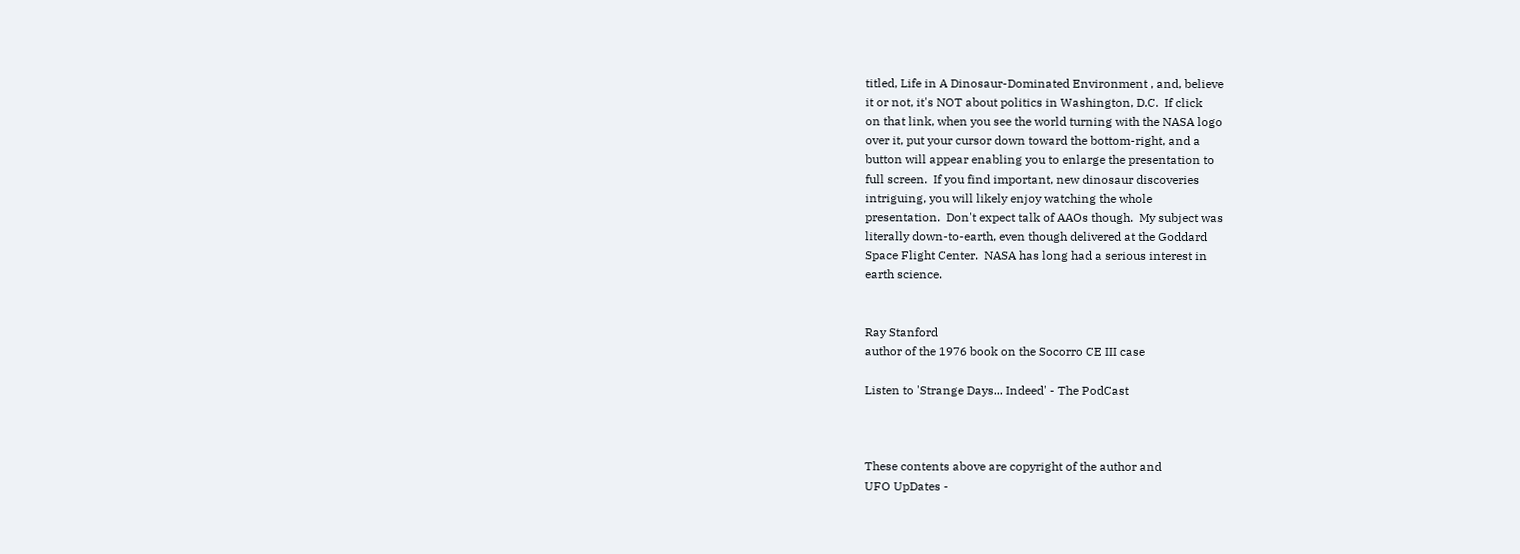titled, Life in A Dinosaur-Dominated Environment , and, believe
it or not, it's NOT about politics in Washington, D.C.  If click
on that link, when you see the world turning with the NASA logo
over it, put your cursor down toward the bottom-right, and a
button will appear enabling you to enlarge the presentation to
full screen.  If you find important, new dinosaur discoveries
intriguing, you will likely enjoy watching the whole
presentation.  Don't expect talk of AAOs though.  My subject was
literally down-to-earth, even though delivered at the Goddard
Space Flight Center.  NASA has long had a serious interest in
earth science.


Ray Stanford
author of the 1976 book on the Socorro CE III case

Listen to 'Strange Days... Indeed' - The PodCast



These contents above are copyright of the author and
UFO UpDates -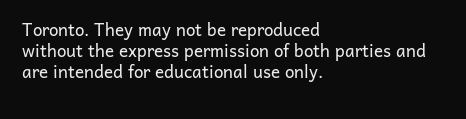Toronto. They may not be reproduced
without the express permission of both parties and
are intended for educational use only.